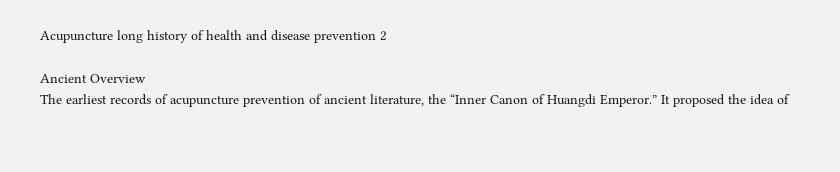Acupuncture long history of health and disease prevention 2

Ancient Overview
The earliest records of acupuncture prevention of ancient literature, the “Inner Canon of Huangdi Emperor.” It proposed the idea of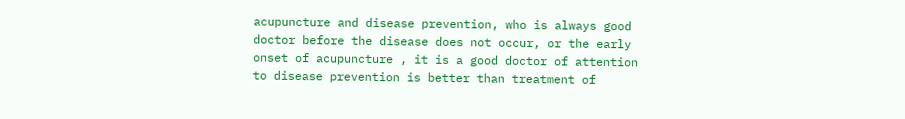acupuncture and disease prevention, who is always good doctor before the disease does not occur, or the early onset of acupuncture , it is a good doctor of attention to disease prevention is better than treatment of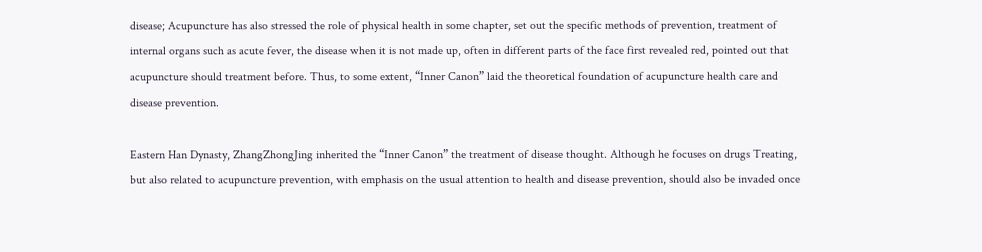disease; Acupuncture has also stressed the role of physical health in some chapter, set out the specific methods of prevention, treatment of internal organs such as acute fever, the disease when it is not made up, often in different parts of the face first revealed red, pointed out that acupuncture should treatment before. Thus, to some extent, “Inner Canon” laid the theoretical foundation of acupuncture health care and disease prevention.

Eastern Han Dynasty, ZhangZhongJing inherited the “Inner Canon” the treatment of disease thought. Although he focuses on drugs Treating, but also related to acupuncture prevention, with emphasis on the usual attention to health and disease prevention, should also be invaded once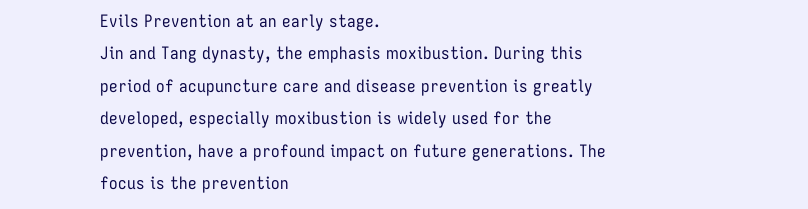Evils Prevention at an early stage.
Jin and Tang dynasty, the emphasis moxibustion. During this period of acupuncture care and disease prevention is greatly developed, especially moxibustion is widely used for the prevention, have a profound impact on future generations. The focus is the prevention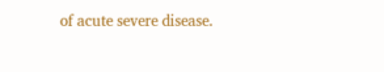of acute severe disease.